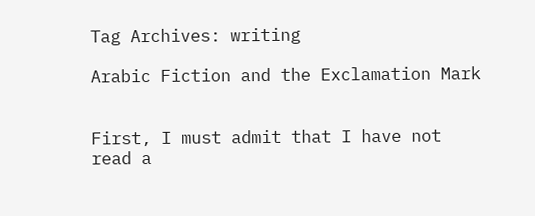Tag Archives: writing

Arabic Fiction and the Exclamation Mark


First, I must admit that I have not read a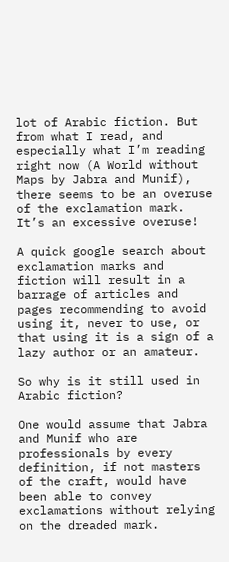lot of Arabic fiction. But from what I read, and especially what I’m reading right now (A World without Maps by Jabra and Munif), there seems to be an overuse of the exclamation mark. It’s an excessive overuse!

A quick google search about exclamation marks and fiction will result in a barrage of articles and pages recommending to avoid using it, never to use, or that using it is a sign of a lazy author or an amateur.

So why is it still used in Arabic fiction?

One would assume that Jabra and Munif who are professionals by every definition, if not masters of the craft, would have been able to convey exclamations without relying on the dreaded mark.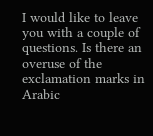I would like to leave you with a couple of questions. Is there an overuse of the exclamation marks in Arabic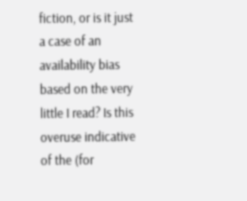fiction, or is it just a case of an availability bias based on the very little I read? Is this overuse indicative of the (for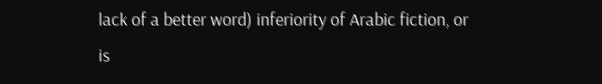lack of a better word) inferiority of Arabic fiction, or is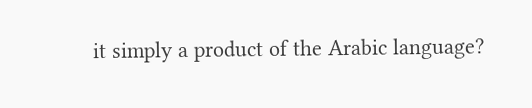it simply a product of the Arabic language?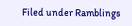Filed under Ramblings